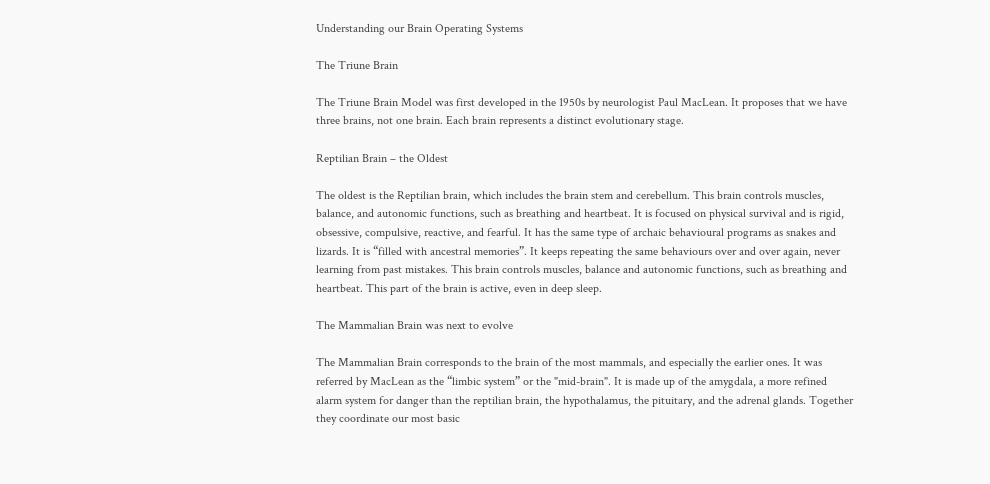Understanding our Brain Operating Systems

The Triune Brain

The Triune Brain Model was first developed in the 1950s by neurologist Paul MacLean. It proposes that we have three brains, not one brain. Each brain represents a distinct evolutionary stage.

Reptilian Brain – the Oldest

The oldest is the Reptilian brain, which includes the brain stem and cerebellum. This brain controls muscles, balance, and autonomic functions, such as breathing and heartbeat. It is focused on physical survival and is rigid, obsessive, compulsive, reactive, and fearful. It has the same type of archaic behavioural programs as snakes and lizards. It is “filled with ancestral memories”. It keeps repeating the same behaviours over and over again, never learning from past mistakes. This brain controls muscles, balance and autonomic functions, such as breathing and heartbeat. This part of the brain is active, even in deep sleep.

The Mammalian Brain was next to evolve

The Mammalian Brain corresponds to the brain of the most mammals, and especially the earlier ones. It was referred by MacLean as the “limbic system” or the "mid-brain". It is made up of the amygdala, a more refined alarm system for danger than the reptilian brain, the hypothalamus, the pituitary, and the adrenal glands. Together they coordinate our most basic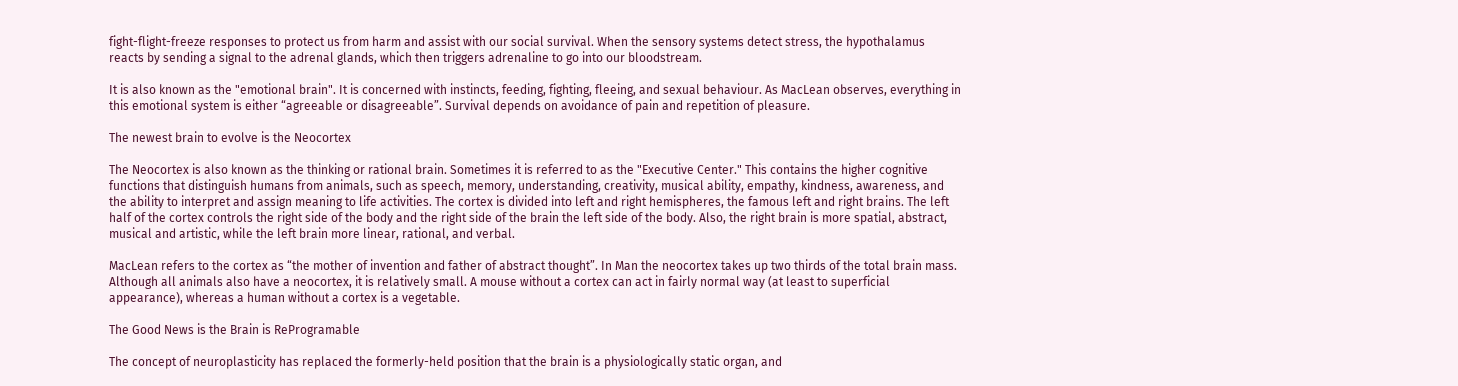fight-flight-freeze responses to protect us from harm and assist with our social survival. When the sensory systems detect stress, the hypothalamus reacts by sending a signal to the adrenal glands, which then triggers adrenaline to go into our bloodstream.

It is also known as the "emotional brain". It is concerned with instincts, feeding, fighting, fleeing, and sexual behaviour. As MacLean observes, everything in this emotional system is either “agreeable or disagreeable”. Survival depends on avoidance of pain and repetition of pleasure.

The newest brain to evolve is the Neocortex

The Neocortex is also known as the thinking or rational brain. Sometimes it is referred to as the "Executive Center." This contains the higher cognitive functions that distinguish humans from animals, such as speech, memory, understanding, creativity, musical ability, empathy, kindness, awareness, and the ability to interpret and assign meaning to life activities. The cortex is divided into left and right hemispheres, the famous left and right brains. The left half of the cortex controls the right side of the body and the right side of the brain the left side of the body. Also, the right brain is more spatial, abstract, musical and artistic, while the left brain more linear, rational, and verbal.

MacLean refers to the cortex as “the mother of invention and father of abstract thought”. In Man the neocortex takes up two thirds of the total brain mass. Although all animals also have a neocortex, it is relatively small. A mouse without a cortex can act in fairly normal way (at least to superficial appearance), whereas a human without a cortex is a vegetable.

The Good News is the Brain is ReProgramable

The concept of neuroplasticity has replaced the formerly-held position that the brain is a physiologically static organ, and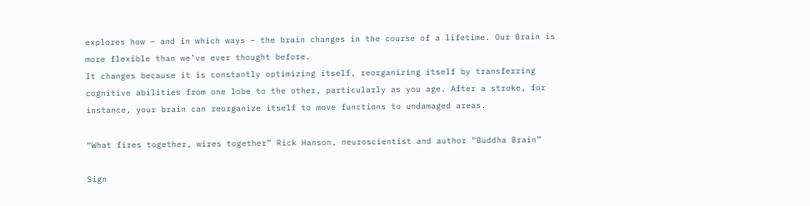explores how – and in which ways – the brain changes in the course of a lifetime. Our Brain is more flexible than we’ve ever thought before.
It changes because it is constantly optimizing itself, reorganizing itself by transferring cognitive abilities from one lobe to the other, particularly as you age. After a stroke, for instance, your brain can reorganize itself to move functions to undamaged areas.

“What fires together, wires together” Rick Hanson, neuroscientist and author “Buddha Brain”

Sign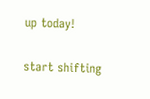up today!

start shifting